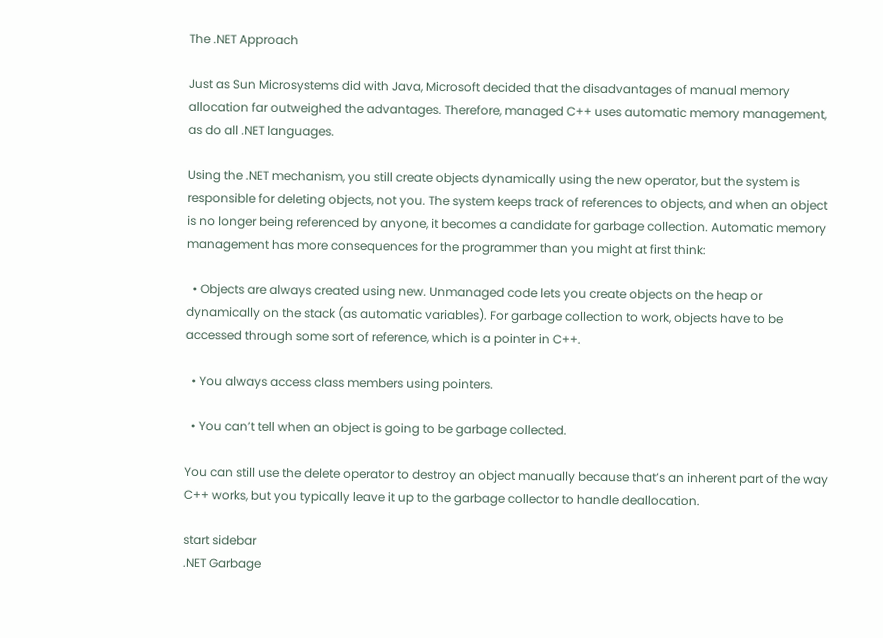The .NET Approach

Just as Sun Microsystems did with Java, Microsoft decided that the disadvantages of manual memory allocation far outweighed the advantages. Therefore, managed C++ uses automatic memory management, as do all .NET languages.

Using the .NET mechanism, you still create objects dynamically using the new operator, but the system is responsible for deleting objects, not you. The system keeps track of references to objects, and when an object is no longer being referenced by anyone, it becomes a candidate for garbage collection. Automatic memory management has more consequences for the programmer than you might at first think:

  • Objects are always created using new. Unmanaged code lets you create objects on the heap or dynamically on the stack (as automatic variables). For garbage collection to work, objects have to be accessed through some sort of reference, which is a pointer in C++.

  • You always access class members using pointers.

  • You can’t tell when an object is going to be garbage collected.

You can still use the delete operator to destroy an object manually because that’s an inherent part of the way C++ works, but you typically leave it up to the garbage collector to handle deallocation.

start sidebar
.NET Garbage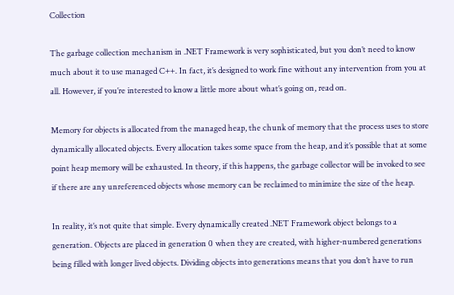Collection

The garbage collection mechanism in .NET Framework is very sophisticated, but you don’t need to know much about it to use managed C++. In fact, it’s designed to work fine without any intervention from you at all. However, if you’re interested to know a little more about what’s going on, read on.

Memory for objects is allocated from the managed heap, the chunk of memory that the process uses to store dynamically allocated objects. Every allocation takes some space from the heap, and it’s possible that at some point heap memory will be exhausted. In theory, if this happens, the garbage collector will be invoked to see if there are any unreferenced objects whose memory can be reclaimed to minimize the size of the heap.

In reality, it’s not quite that simple. Every dynamically created .NET Framework object belongs to a generation. Objects are placed in generation 0 when they are created, with higher-numbered generations being filled with longer lived objects. Dividing objects into generations means that you don’t have to run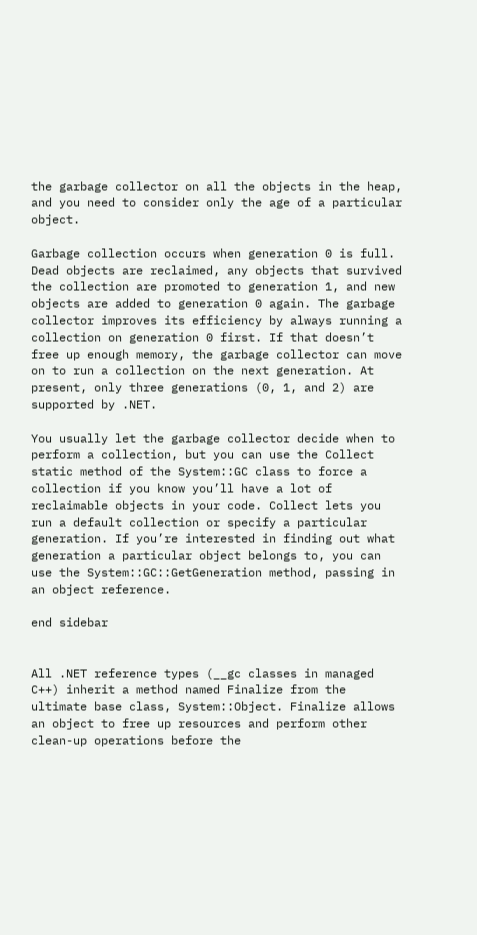the garbage collector on all the objects in the heap, and you need to consider only the age of a particular object.

Garbage collection occurs when generation 0 is full. Dead objects are reclaimed, any objects that survived the collection are promoted to generation 1, and new objects are added to generation 0 again. The garbage collector improves its efficiency by always running a collection on generation 0 first. If that doesn’t free up enough memory, the garbage collector can move on to run a collection on the next generation. At present, only three generations (0, 1, and 2) are supported by .NET.

You usually let the garbage collector decide when to perform a collection, but you can use the Collect static method of the System::GC class to force a collection if you know you’ll have a lot of reclaimable objects in your code. Collect lets you run a default collection or specify a particular generation. If you’re interested in finding out what generation a particular object belongs to, you can use the System::GC::GetGeneration method, passing in an object reference.

end sidebar


All .NET reference types (__gc classes in managed C++) inherit a method named Finalize from the ultimate base class, System::Object. Finalize allows an object to free up resources and perform other clean-up operations before the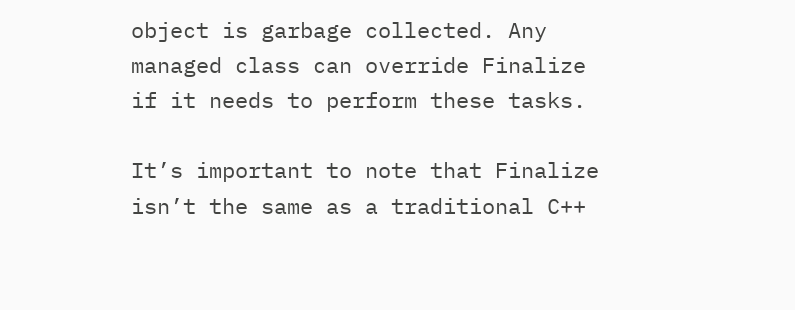object is garbage collected. Any managed class can override Finalize if it needs to perform these tasks.

It’s important to note that Finalize isn’t the same as a traditional C++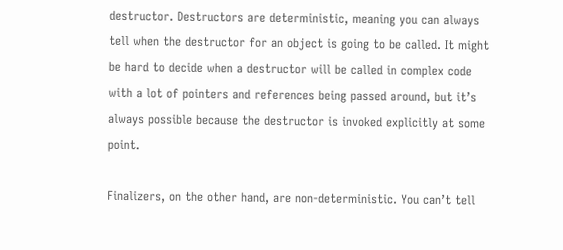destructor. Destructors are deterministic, meaning you can always tell when the destructor for an object is going to be called. It might be hard to decide when a destructor will be called in complex code with a lot of pointers and references being passed around, but it’s always possible because the destructor is invoked explicitly at some point.

Finalizers, on the other hand, are non-deterministic. You can’t tell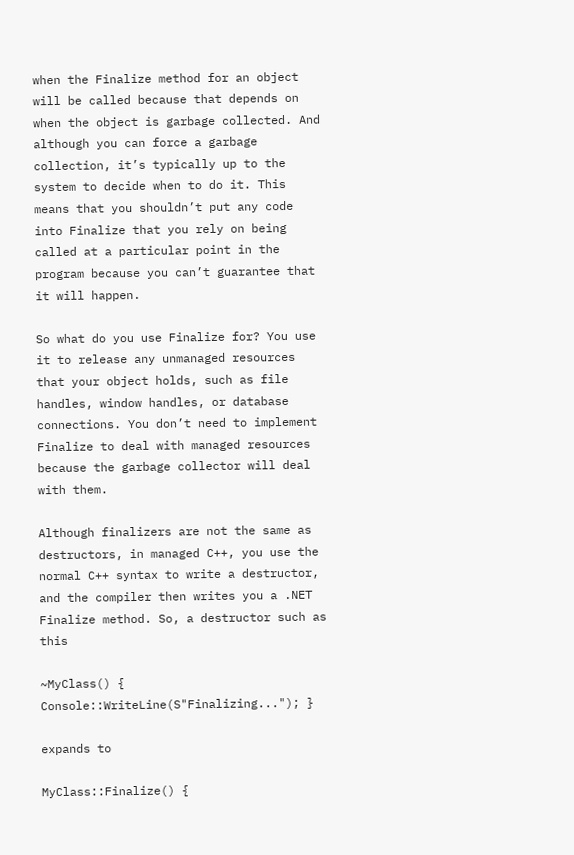when the Finalize method for an object will be called because that depends on when the object is garbage collected. And although you can force a garbage collection, it’s typically up to the system to decide when to do it. This means that you shouldn’t put any code into Finalize that you rely on being called at a particular point in the program because you can’t guarantee that it will happen.

So what do you use Finalize for? You use it to release any unmanaged resources that your object holds, such as file handles, window handles, or database connections. You don’t need to implement Finalize to deal with managed resources because the garbage collector will deal with them.

Although finalizers are not the same as destructors, in managed C++, you use the normal C++ syntax to write a destructor, and the compiler then writes you a .NET Finalize method. So, a destructor such as this

~MyClass() { Console::WriteLine(S"Finalizing..."); }

expands to

MyClass::Finalize() {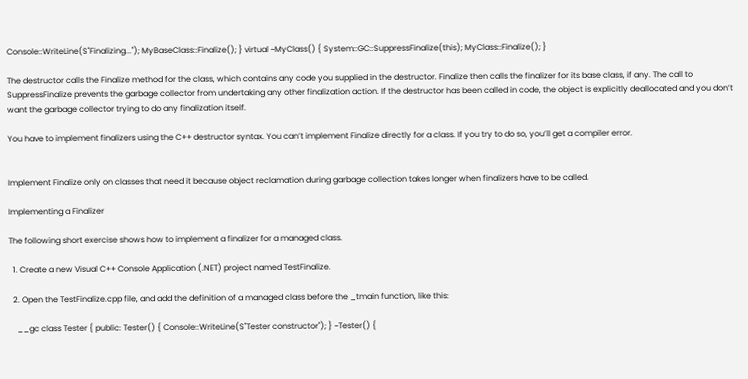Console::WriteLine(S"Finalizing..."); MyBaseClass::Finalize(); } virtual ~MyClass() { System::GC::SuppressFinalize(this); MyClass::Finalize(); }

The destructor calls the Finalize method for the class, which contains any code you supplied in the destructor. Finalize then calls the finalizer for its base class, if any. The call to SuppressFinalize prevents the garbage collector from undertaking any other finalization action. If the destructor has been called in code, the object is explicitly deallocated and you don’t want the garbage collector trying to do any finalization itself.

You have to implement finalizers using the C++ destructor syntax. You can’t implement Finalize directly for a class. If you try to do so, you’ll get a compiler error.


Implement Finalize only on classes that need it because object reclamation during garbage collection takes longer when finalizers have to be called.

Implementing a Finalizer

The following short exercise shows how to implement a finalizer for a managed class.

  1. Create a new Visual C++ Console Application (.NET) project named TestFinalize.

  2. Open the TestFinalize.cpp file, and add the definition of a managed class before the _tmain function, like this:

    __gc class Tester { public: Tester() { Console::WriteLine(S"Tester constructor"); } ~Tester() {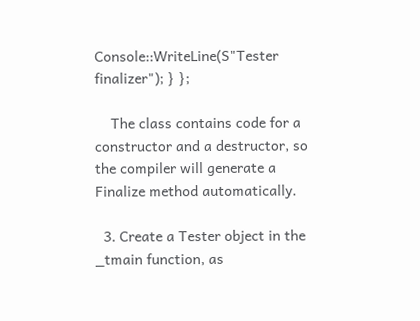Console::WriteLine(S"Tester finalizer"); } };

    The class contains code for a constructor and a destructor, so the compiler will generate a Finalize method automatically.

  3. Create a Tester object in the _tmain function, as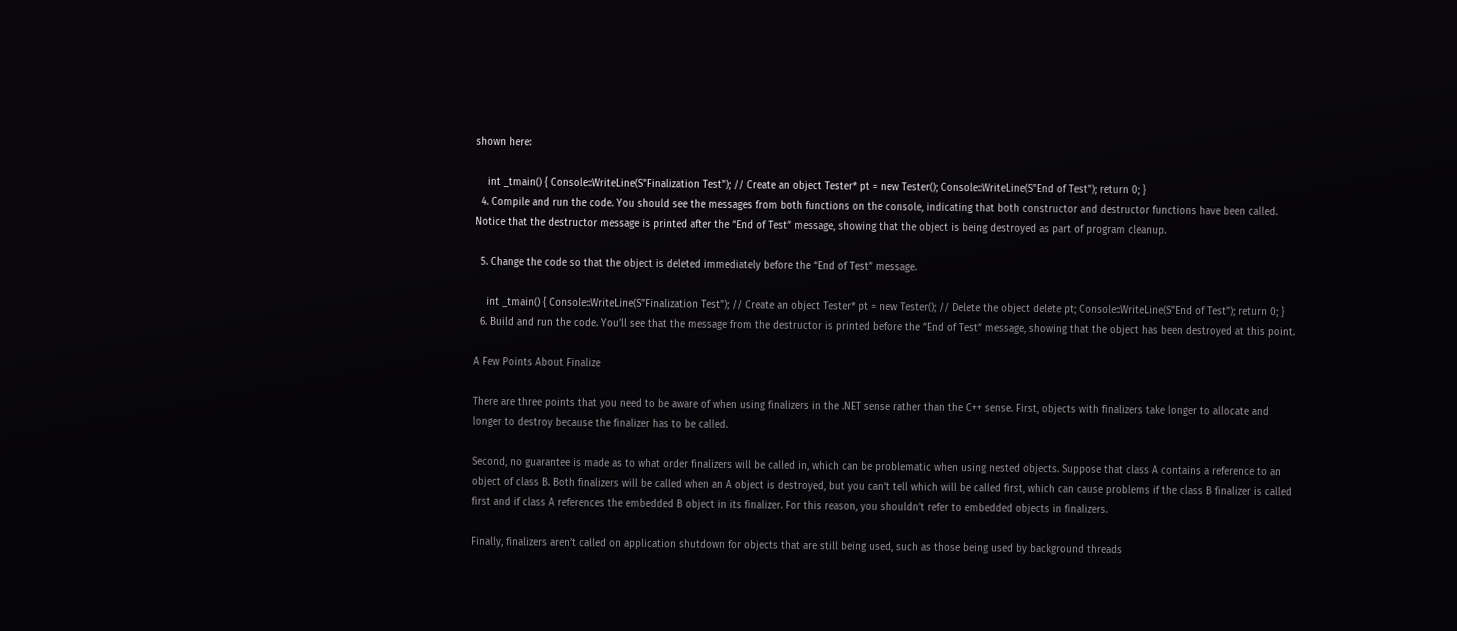shown here:

    int _tmain() { Console::WriteLine(S"Finalization Test"); // Create an object Tester* pt = new Tester(); Console::WriteLine(S"End of Test"); return 0; }
  4. Compile and run the code. You should see the messages from both functions on the console, indicating that both constructor and destructor functions have been called. Notice that the destructor message is printed after the “End of Test” message, showing that the object is being destroyed as part of program cleanup.

  5. Change the code so that the object is deleted immediately before the “End of Test” message.

    int _tmain() { Console::WriteLine(S"Finalization Test"); // Create an object Tester* pt = new Tester(); // Delete the object delete pt; Console::WriteLine(S"End of Test"); return 0; }
  6. Build and run the code. You’ll see that the message from the destructor is printed before the “End of Test” message, showing that the object has been destroyed at this point.

A Few Points About Finalize

There are three points that you need to be aware of when using finalizers in the .NET sense rather than the C++ sense. First, objects with finalizers take longer to allocate and longer to destroy because the finalizer has to be called.

Second, no guarantee is made as to what order finalizers will be called in, which can be problematic when using nested objects. Suppose that class A contains a reference to an object of class B. Both finalizers will be called when an A object is destroyed, but you can’t tell which will be called first, which can cause problems if the class B finalizer is called first and if class A references the embedded B object in its finalizer. For this reason, you shouldn’t refer to embedded objects in finalizers.

Finally, finalizers aren’t called on application shutdown for objects that are still being used, such as those being used by background threads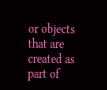or objects that are created as part of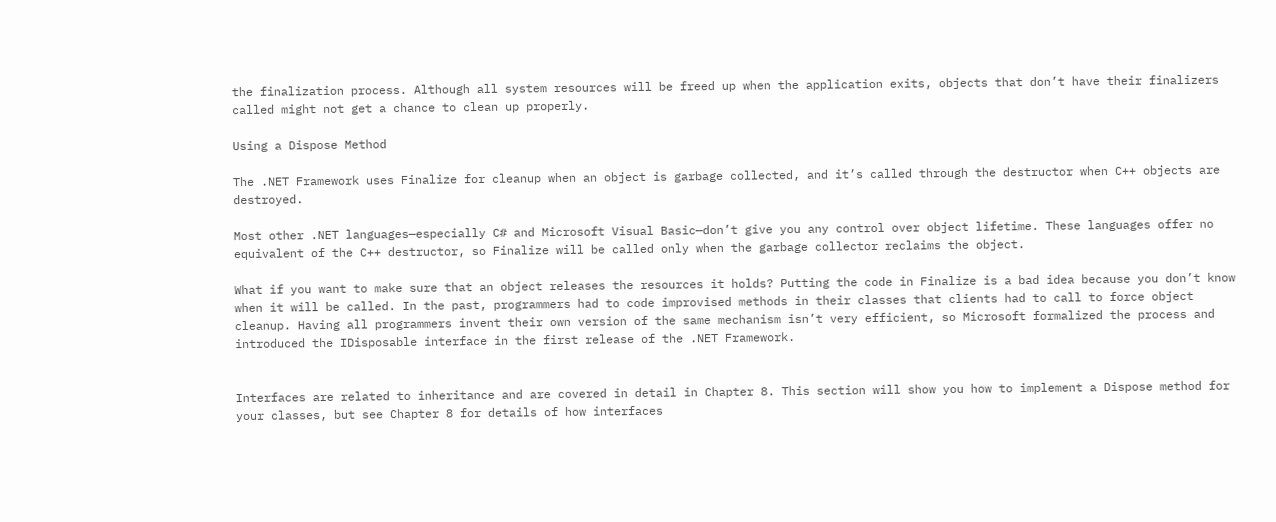the finalization process. Although all system resources will be freed up when the application exits, objects that don’t have their finalizers called might not get a chance to clean up properly.

Using a Dispose Method

The .NET Framework uses Finalize for cleanup when an object is garbage collected, and it’s called through the destructor when C++ objects are destroyed.

Most other .NET languages—especially C# and Microsoft Visual Basic—don’t give you any control over object lifetime. These languages offer no equivalent of the C++ destructor, so Finalize will be called only when the garbage collector reclaims the object.

What if you want to make sure that an object releases the resources it holds? Putting the code in Finalize is a bad idea because you don’t know when it will be called. In the past, programmers had to code improvised methods in their classes that clients had to call to force object cleanup. Having all programmers invent their own version of the same mechanism isn’t very efficient, so Microsoft formalized the process and introduced the IDisposable interface in the first release of the .NET Framework.


Interfaces are related to inheritance and are covered in detail in Chapter 8. This section will show you how to implement a Dispose method for your classes, but see Chapter 8 for details of how interfaces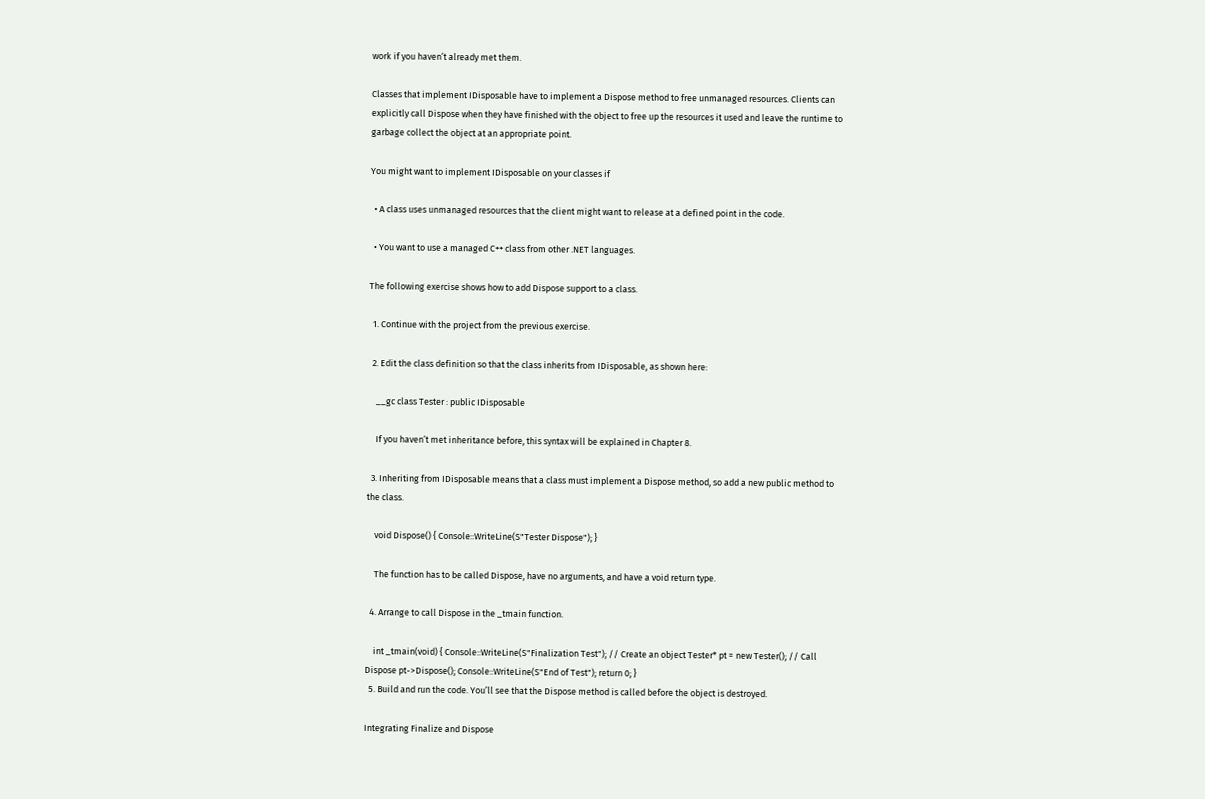work if you haven’t already met them.

Classes that implement IDisposable have to implement a Dispose method to free unmanaged resources. Clients can explicitly call Dispose when they have finished with the object to free up the resources it used and leave the runtime to garbage collect the object at an appropriate point.

You might want to implement IDisposable on your classes if

  • A class uses unmanaged resources that the client might want to release at a defined point in the code.

  • You want to use a managed C++ class from other .NET languages.

The following exercise shows how to add Dispose support to a class.

  1. Continue with the project from the previous exercise.

  2. Edit the class definition so that the class inherits from IDisposable, as shown here:

    __gc class Tester : public IDisposable

    If you haven’t met inheritance before, this syntax will be explained in Chapter 8.

  3. Inheriting from IDisposable means that a class must implement a Dispose method, so add a new public method to the class.

    void Dispose() { Console::WriteLine(S"Tester Dispose"); }

    The function has to be called Dispose, have no arguments, and have a void return type.

  4. Arrange to call Dispose in the _tmain function.

    int _tmain(void) { Console::WriteLine(S"Finalization Test"); // Create an object Tester* pt = new Tester(); // Call Dispose pt->Dispose(); Console::WriteLine(S"End of Test"); return 0; }
  5. Build and run the code. You’ll see that the Dispose method is called before the object is destroyed.

Integrating Finalize and Dispose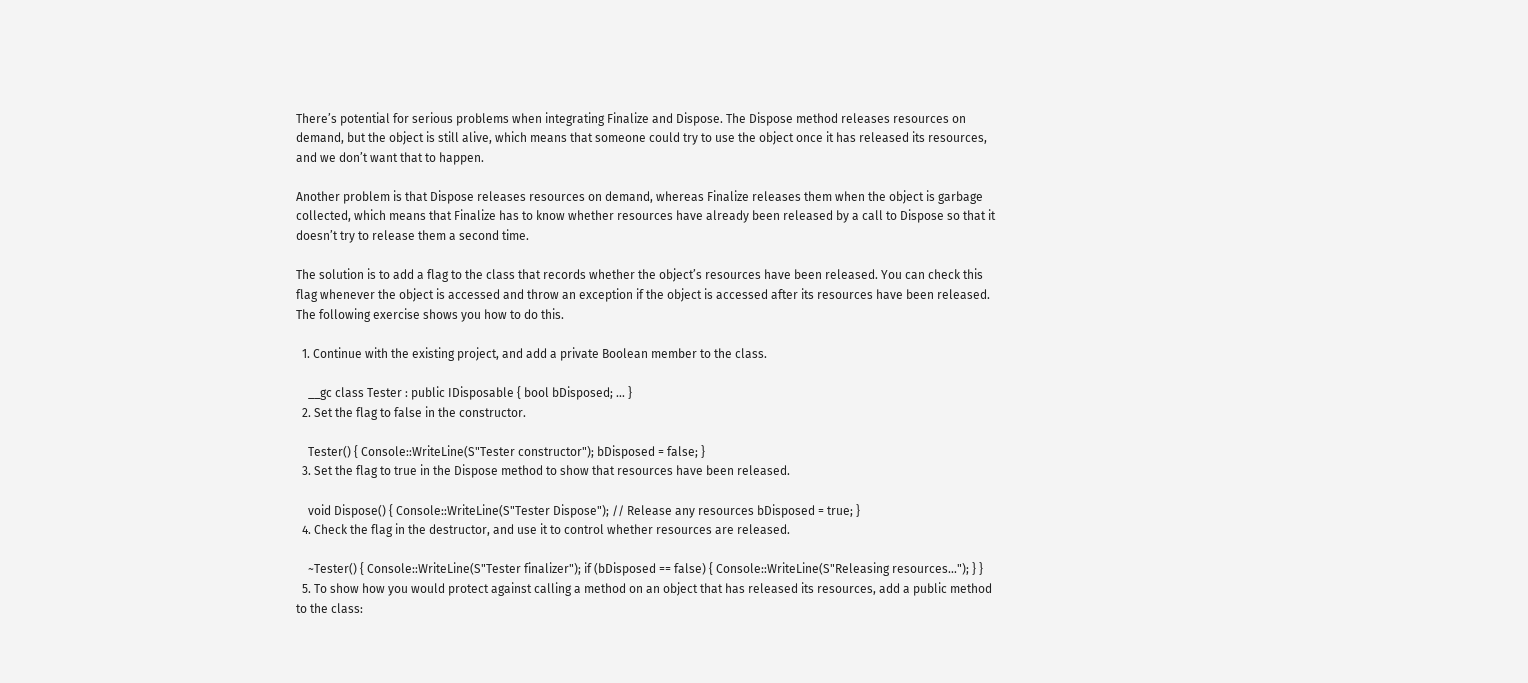There’s potential for serious problems when integrating Finalize and Dispose. The Dispose method releases resources on demand, but the object is still alive, which means that someone could try to use the object once it has released its resources, and we don’t want that to happen.

Another problem is that Dispose releases resources on demand, whereas Finalize releases them when the object is garbage collected, which means that Finalize has to know whether resources have already been released by a call to Dispose so that it doesn’t try to release them a second time.

The solution is to add a flag to the class that records whether the object’s resources have been released. You can check this flag whenever the object is accessed and throw an exception if the object is accessed after its resources have been released. The following exercise shows you how to do this.

  1. Continue with the existing project, and add a private Boolean member to the class.

    __gc class Tester : public IDisposable { bool bDisposed; ... }
  2. Set the flag to false in the constructor.

    Tester() { Console::WriteLine(S"Tester constructor"); bDisposed = false; }
  3. Set the flag to true in the Dispose method to show that resources have been released.

    void Dispose() { Console::WriteLine(S"Tester Dispose"); // Release any resources bDisposed = true; }
  4. Check the flag in the destructor, and use it to control whether resources are released.

    ~Tester() { Console::WriteLine(S"Tester finalizer"); if (bDisposed == false) { Console::WriteLine(S"Releasing resources..."); } }
  5. To show how you would protect against calling a method on an object that has released its resources, add a public method to the class: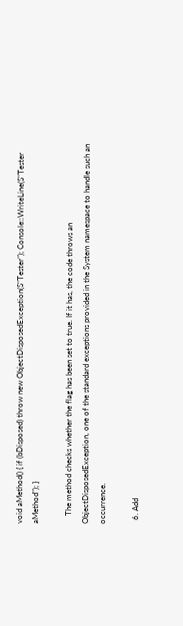void aMethod() { if (bDisposed) throw new ObjectDisposedException(S"Tester"); Console::WriteLine(S"Tester aMethod"); }

    The method checks whether the flag has been set to true. If it has, the code throws an ObjectDisposedException, one of the standard exceptions provided in the System namespace to handle such an occurrence.

  6. Add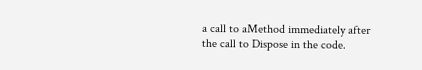a call to aMethod immediately after the call to Dispose in the code.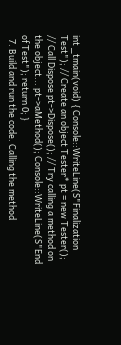int _tmain(void) { Console::WriteLine(S"Finalization Test"); // Create an object Tester* pt = new Tester(); // Call Dispose pt->Dispose(); // Try calling a method on the object... pt->aMethod(); Console::WriteLine(S"End of Test"); return 0; }
  7. Build and run the code. Calling the method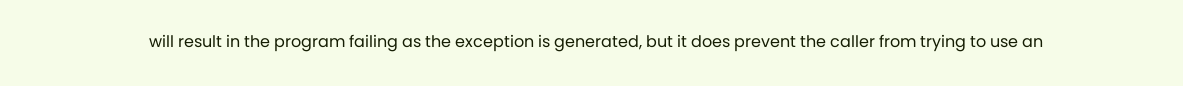will result in the program failing as the exception is generated, but it does prevent the caller from trying to use an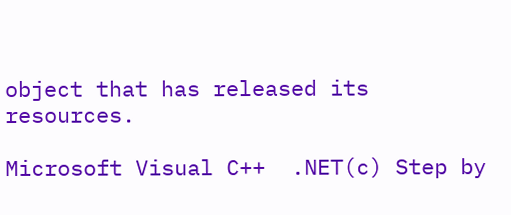object that has released its resources.

Microsoft Visual C++  .NET(c) Step by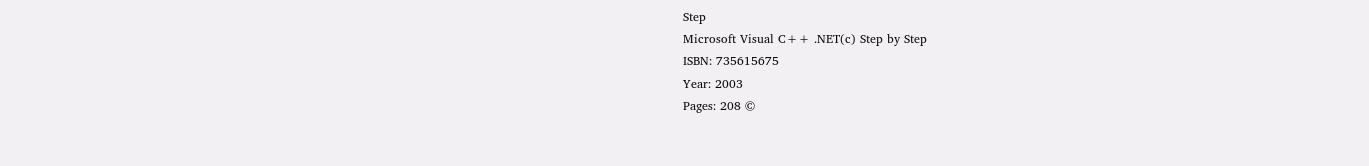Step
Microsoft Visual C++ .NET(c) Step by Step
ISBN: 735615675
Year: 2003
Pages: 208 ©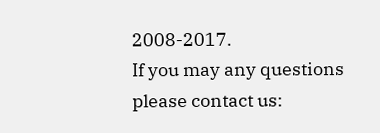2008-2017.
If you may any questions please contact us: